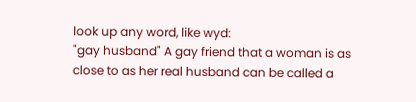look up any word, like wyd:
"gay husband" A gay friend that a woman is as close to as her real husband can be called a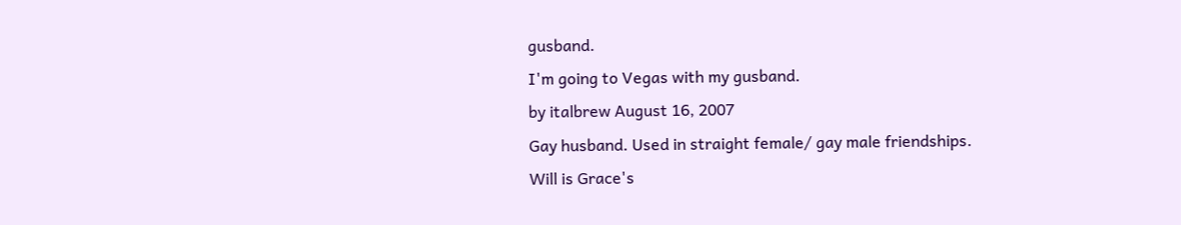gusband.
I'm going to Vegas with my gusband.
by italbrew August 16, 2007
Gay husband. Used in straight female/ gay male friendships.
Will is Grace's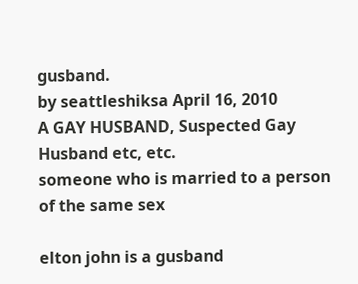gusband.
by seattleshiksa April 16, 2010
A GAY HUSBAND, Suspected Gay Husband etc, etc.
someone who is married to a person of the same sex

elton john is a gusband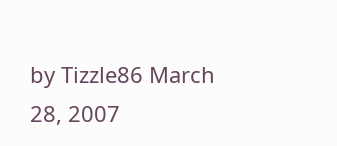by Tizzle86 March 28, 2007